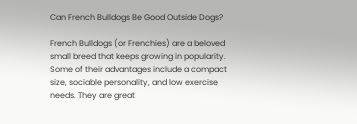Can French Bulldogs Be Good Outside Dogs?

French Bulldogs (or Frenchies) are a beloved small breed that keeps growing in popularity. Some of their advantages include a compact size, sociable personality, and low exercise needs. They are great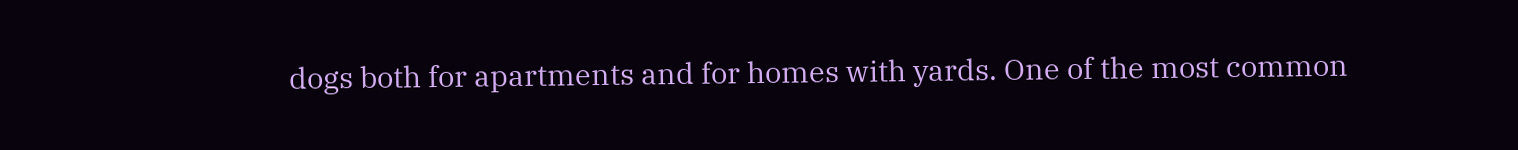dogs both for apartments and for homes with yards. One of the most common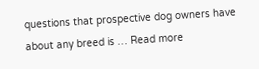questions that prospective dog owners have about any breed is … Read more